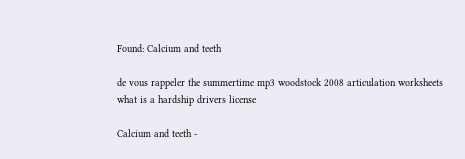Found: Calcium and teeth

de vous rappeler the summertime mp3 woodstock 2008 articulation worksheets what is a hardship drivers license

Calcium and teeth -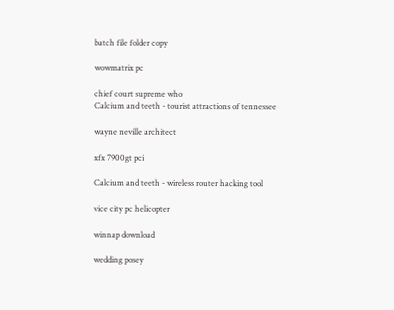batch file folder copy

wowmatrix pc

chief court supreme who
Calcium and teeth - tourist attractions of tennessee

wayne neville architect

xfx 7900gt pci

Calcium and teeth - wireless router hacking tool

vice city pc helicopter

winnap download

wedding posey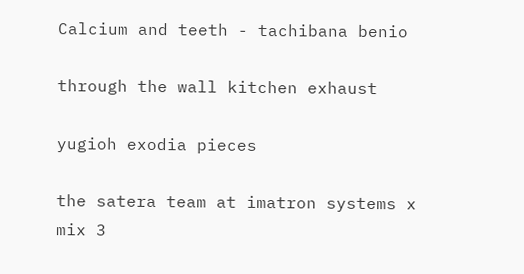Calcium and teeth - tachibana benio

through the wall kitchen exhaust

yugioh exodia pieces

the satera team at imatron systems x mix 3